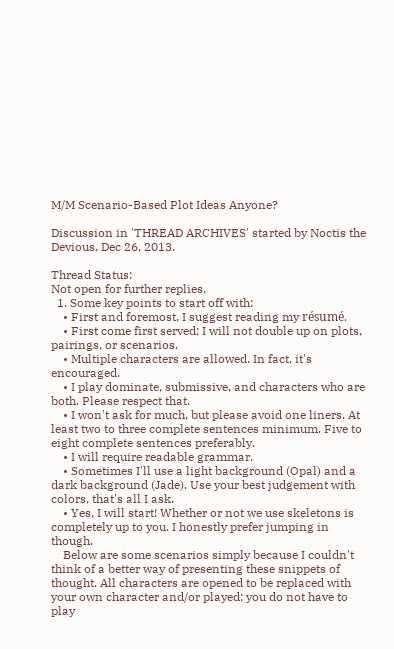M/M Scenario-Based Plot Ideas Anyone?

Discussion in 'THREAD ARCHIVES' started by Noctis the Devious, Dec 26, 2013.

Thread Status:
Not open for further replies.
  1. Some key points to start off with:
    • First and foremost, I suggest reading my résumé.
    • First come first served; I will not double up on plots, pairings, or scenarios.
    • Multiple characters are allowed. In fact, it's encouraged.
    • I play dominate, submissive, and characters who are both. Please respect that.
    • I won't ask for much, but please avoid one liners. At least two to three complete sentences minimum. Five to eight complete sentences preferably.
    • I will require readable grammar.
    • Sometimes I'll use a light background (Opal) and a dark background (Jade). Use your best judgement with colors, that's all I ask.
    • Yes, I will start! Whether or not we use skeletons is completely up to you. I honestly prefer jumping in though.
    Below are some scenarios simply because I couldn't think of a better way of presenting these snippets of thought. All characters are opened to be replaced with your own character and/or played; you do not have to play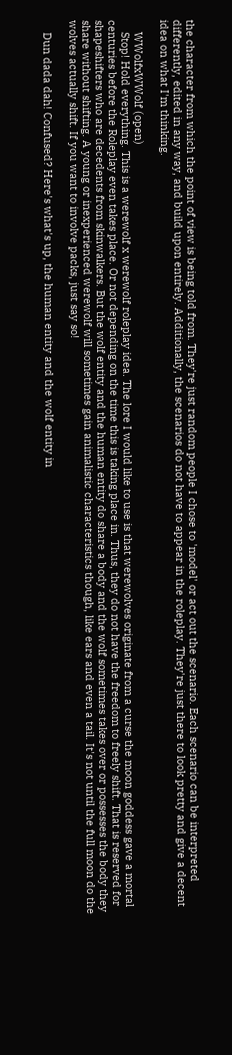the character from which the point of view is being told from. They're just random people I chose to 'model' or act out the scenario. Each scenario can be interpreted differently, edited in any way, and build upon entirely. Additionally, the scenarios do not have to appear in the roleplay. They're just there to look pretty and give a decent idea on what I'm thinking.

    WWolfxWWolf (open)
    Stop! Hold everything. This is a werewolf x werewolf roleplay idea. The lore I would like to use is that werewolves originate from a curse the moon goddess gave a mortal centuries before the Roleplay even takes place. Or not depending on the time this is taking place in. Thus, they do not have the freedom to freely shift. That is reserved for shapeshifters who are decedents from skinwalkers. But the wolf entity and the human entity do share a body and the wolf sometimes takes over or possesses the body they share without shifting. A young or inexperienced werewolf will sometimes gain animalistic characteristics though, like ears and even a tail. It's not until the full moon do the wolves actually shift. If you want to involve packs, just say so!

    Dun dada dah! Confused? Here's what's up, the human entity and the wolf entity in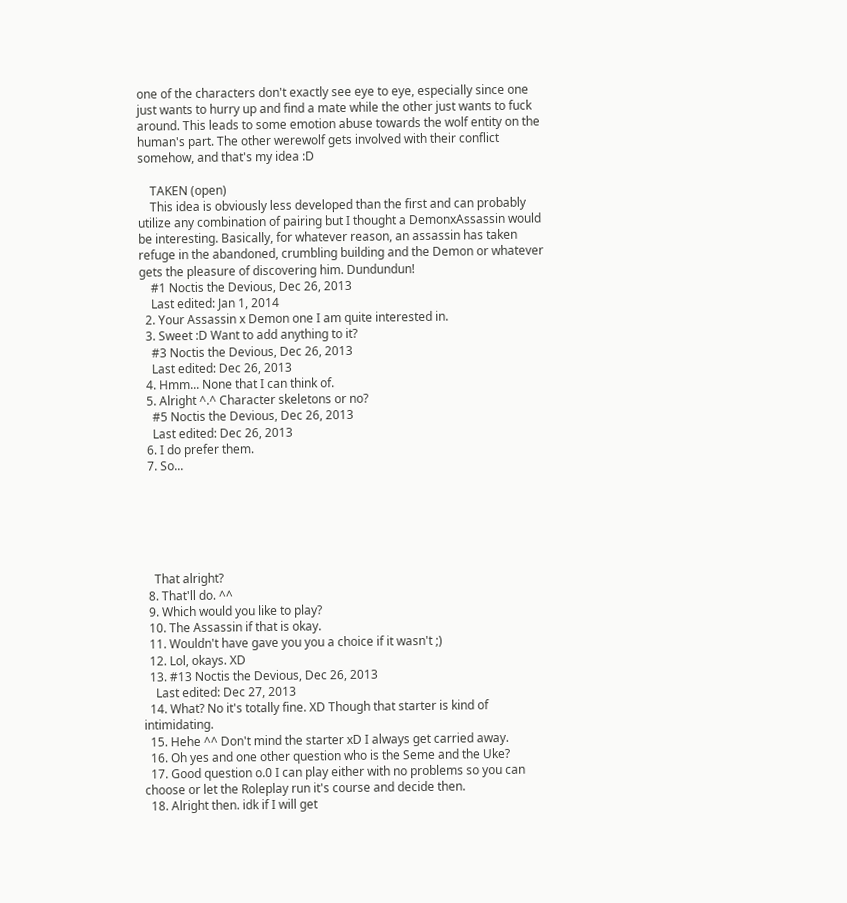one of the characters don't exactly see eye to eye, especially since one just wants to hurry up and find a mate while the other just wants to fuck around. This leads to some emotion abuse towards the wolf entity on the human's part. The other werewolf gets involved with their conflict somehow, and that's my idea :D

    TAKEN (open)
    This idea is obviously less developed than the first and can probably utilize any combination of pairing but I thought a DemonxAssassin would be interesting. Basically, for whatever reason, an assassin has taken refuge in the abandoned, crumbling building and the Demon or whatever gets the pleasure of discovering him. Dundundun!
    #1 Noctis the Devious, Dec 26, 2013
    Last edited: Jan 1, 2014
  2. Your Assassin x Demon one I am quite interested in.
  3. Sweet :D Want to add anything to it?
    #3 Noctis the Devious, Dec 26, 2013
    Last edited: Dec 26, 2013
  4. Hmm... None that I can think of.
  5. Alright ^.^ Character skeletons or no?
    #5 Noctis the Devious, Dec 26, 2013
    Last edited: Dec 26, 2013
  6. I do prefer them.
  7. So...






    That alright?
  8. That'll do. ^^
  9. Which would you like to play?
  10. The Assassin if that is okay.
  11. Wouldn't have gave you you a choice if it wasn't ;)
  12. Lol, okays. XD
  13. #13 Noctis the Devious, Dec 26, 2013
    Last edited: Dec 27, 2013
  14. What? No it's totally fine. XD Though that starter is kind of intimidating.
  15. Hehe ^^ Don't mind the starter xD I always get carried away.
  16. Oh yes and one other question who is the Seme and the Uke?
  17. Good question o.0 I can play either with no problems so you can choose or let the Roleplay run it's course and decide then.
  18. Alright then. idk if I will get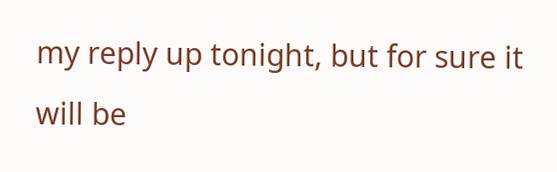my reply up tonight, but for sure it will be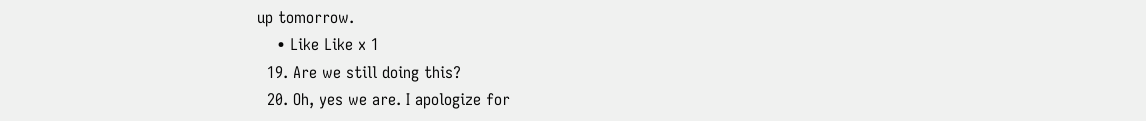up tomorrow.
    • Like Like x 1
  19. Are we still doing this?
  20. Oh, yes we are. I apologize for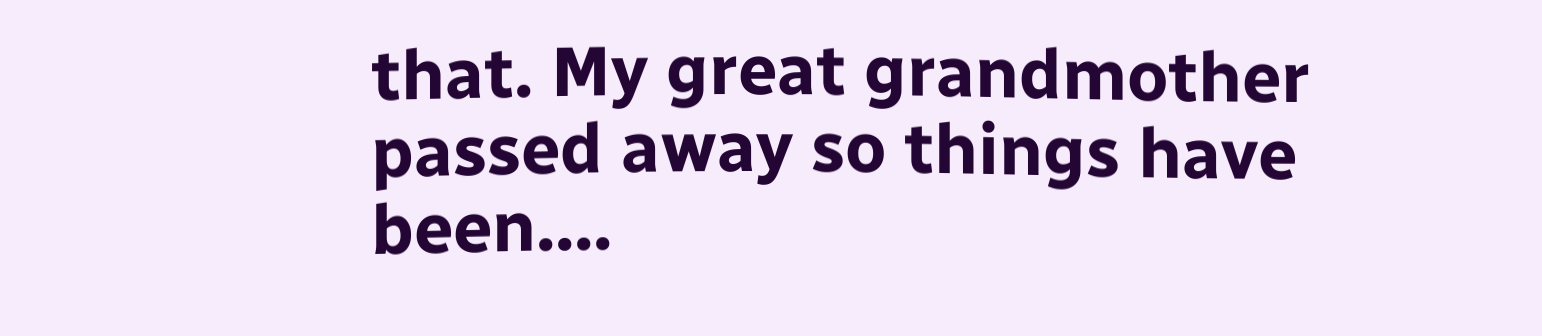that. My great grandmother passed away so things have been....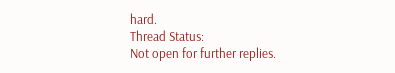hard.
Thread Status:
Not open for further replies.